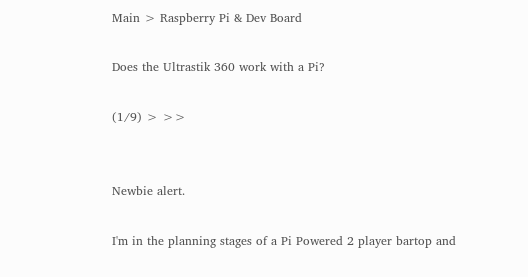Main > Raspberry Pi & Dev Board

Does the Ultrastik 360 work with a Pi?

(1/9) > >>


Newbie alert.

I'm in the planning stages of a Pi Powered 2 player bartop and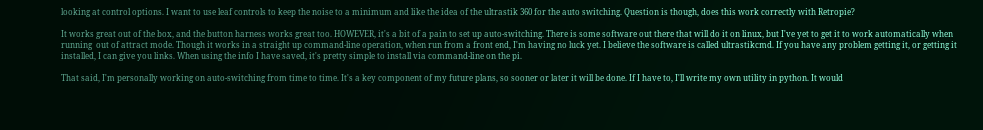looking at control options. I want to use leaf controls to keep the noise to a minimum and like the idea of the ultrastik 360 for the auto switching. Question is though, does this work correctly with Retropie?

It works great out of the box, and the button harness works great too. HOWEVER, it's a bit of a pain to set up auto-switching. There is some software out there that will do it on linux, but I've yet to get it to work automatically when running  out of attract mode. Though it works in a straight up command-line operation, when run from a front end, I'm having no luck yet. I believe the software is called ultrastikcmd. If you have any problem getting it, or getting it installed, I can give you links. When using the info I have saved, it's pretty simple to install via command-line on the pi.

That said, I'm personally working on auto-switching from time to time. It's a key component of my future plans, so sooner or later it will be done. If I have to, I'll write my own utility in python. It would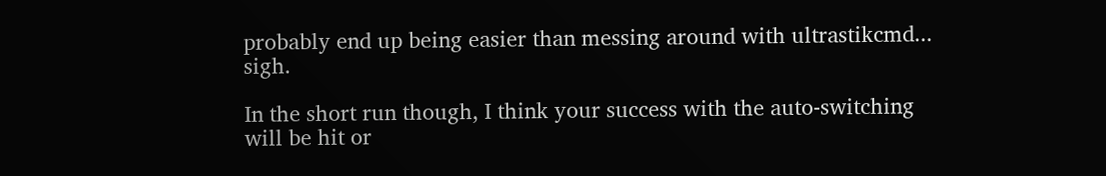probably end up being easier than messing around with ultrastikcmd... sigh.

In the short run though, I think your success with the auto-switching will be hit or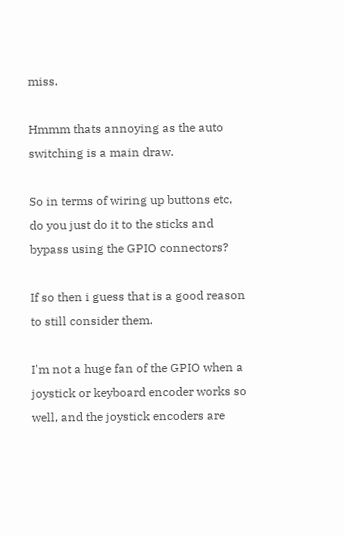miss.

Hmmm thats annoying as the auto switching is a main draw.

So in terms of wiring up buttons etc, do you just do it to the sticks and bypass using the GPIO connectors?

If so then i guess that is a good reason to still consider them.

I'm not a huge fan of the GPIO when a joystick or keyboard encoder works so well, and the joystick encoders are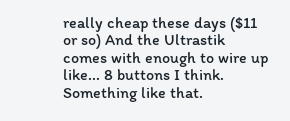really cheap these days ($11 or so) And the Ultrastik comes with enough to wire up like... 8 buttons I think. Something like that.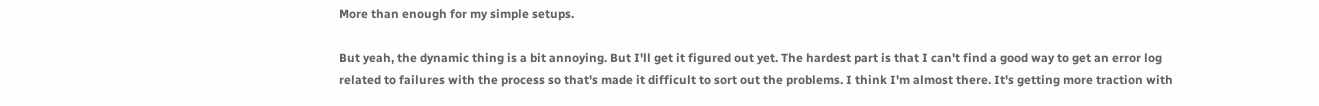More than enough for my simple setups.

But yeah, the dynamic thing is a bit annoying. But I'll get it figured out yet. The hardest part is that I can't find a good way to get an error log related to failures with the process so that's made it difficult to sort out the problems. I think I'm almost there. It's getting more traction with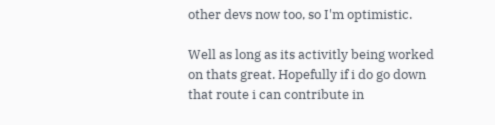other devs now too, so I'm optimistic.

Well as long as its activitly being worked on thats great. Hopefully if i do go down that route i can contribute in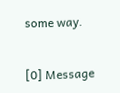some way.


[0] Message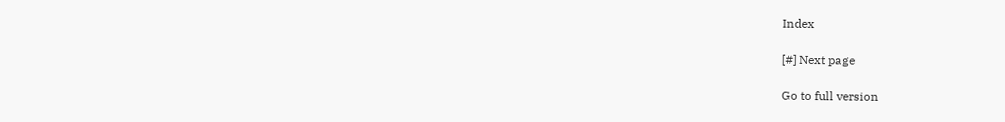Index

[#] Next page

Go to full version